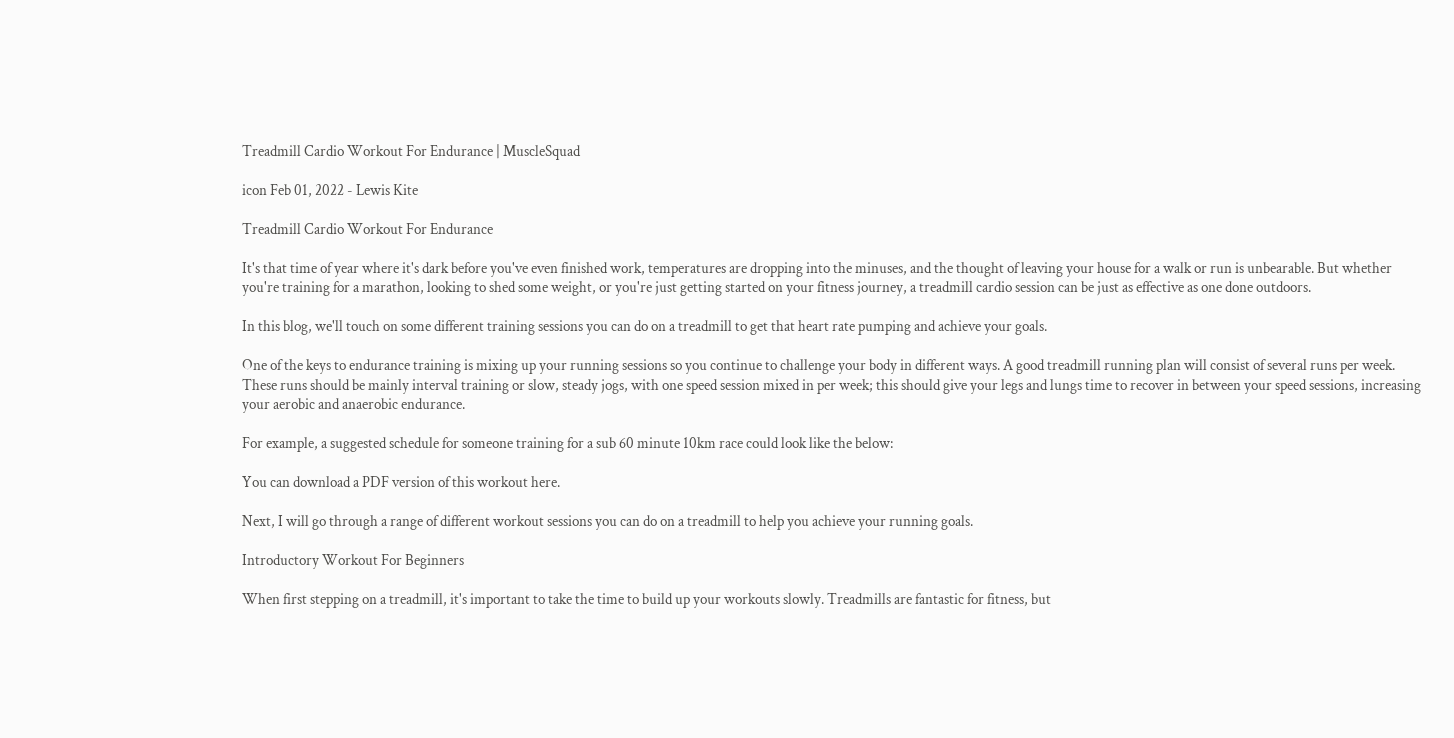Treadmill Cardio Workout For Endurance | MuscleSquad

icon Feb 01, 2022 - Lewis Kite

Treadmill Cardio Workout For Endurance

It's that time of year where it's dark before you've even finished work, temperatures are dropping into the minuses, and the thought of leaving your house for a walk or run is unbearable. But whether you're training for a marathon, looking to shed some weight, or you're just getting started on your fitness journey, a treadmill cardio session can be just as effective as one done outdoors.

In this blog, we'll touch on some different training sessions you can do on a treadmill to get that heart rate pumping and achieve your goals.

One of the keys to endurance training is mixing up your running sessions so you continue to challenge your body in different ways. A good treadmill running plan will consist of several runs per week. These runs should be mainly interval training or slow, steady jogs, with one speed session mixed in per week; this should give your legs and lungs time to recover in between your speed sessions, increasing your aerobic and anaerobic endurance.

For example, a suggested schedule for someone training for a sub 60 minute 10km race could look like the below:

You can download a PDF version of this workout here.

Next, I will go through a range of different workout sessions you can do on a treadmill to help you achieve your running goals.

Introductory Workout For Beginners

When first stepping on a treadmill, it's important to take the time to build up your workouts slowly. Treadmills are fantastic for fitness, but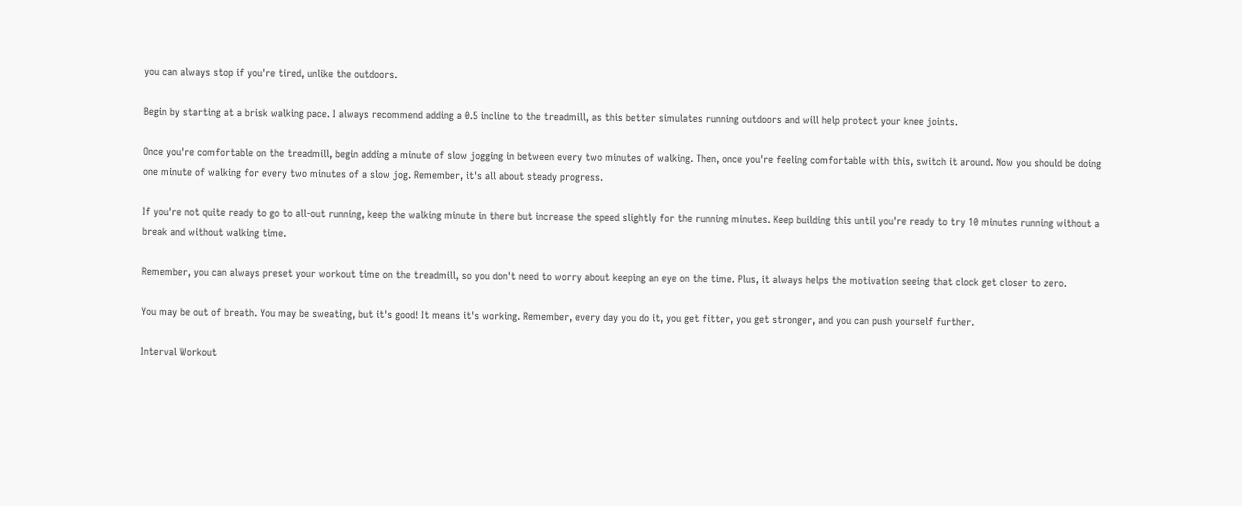you can always stop if you're tired, unlike the outdoors.

Begin by starting at a brisk walking pace. I always recommend adding a 0.5 incline to the treadmill, as this better simulates running outdoors and will help protect your knee joints.

Once you're comfortable on the treadmill, begin adding a minute of slow jogging in between every two minutes of walking. Then, once you're feeling comfortable with this, switch it around. Now you should be doing one minute of walking for every two minutes of a slow jog. Remember, it's all about steady progress.

If you're not quite ready to go to all-out running, keep the walking minute in there but increase the speed slightly for the running minutes. Keep building this until you're ready to try 10 minutes running without a break and without walking time.

Remember, you can always preset your workout time on the treadmill, so you don't need to worry about keeping an eye on the time. Plus, it always helps the motivation seeing that clock get closer to zero.

You may be out of breath. You may be sweating, but it's good! It means it's working. Remember, every day you do it, you get fitter, you get stronger, and you can push yourself further.

Interval Workout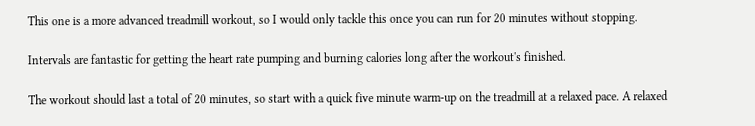This one is a more advanced treadmill workout, so I would only tackle this once you can run for 20 minutes without stopping.

Intervals are fantastic for getting the heart rate pumping and burning calories long after the workout's finished.

The workout should last a total of 20 minutes, so start with a quick five minute warm-up on the treadmill at a relaxed pace. A relaxed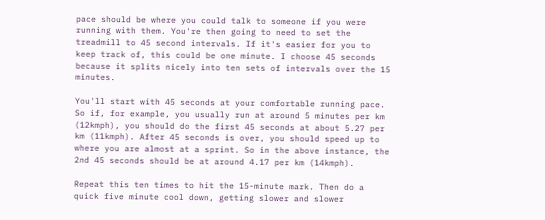pace should be where you could talk to someone if you were running with them. You're then going to need to set the treadmill to 45 second intervals. If it's easier for you to keep track of, this could be one minute. I choose 45 seconds because it splits nicely into ten sets of intervals over the 15 minutes.

You'll start with 45 seconds at your comfortable running pace. So if, for example, you usually run at around 5 minutes per km (12kmph), you should do the first 45 seconds at about 5.27 per km (11kmph). After 45 seconds is over, you should speed up to where you are almost at a sprint. So in the above instance, the 2nd 45 seconds should be at around 4.17 per km (14kmph).

Repeat this ten times to hit the 15-minute mark. Then do a quick five minute cool down, getting slower and slower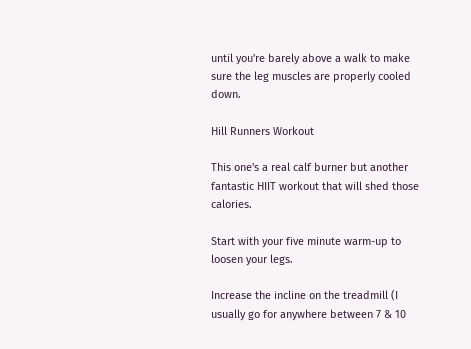until you're barely above a walk to make sure the leg muscles are properly cooled down.

Hill Runners Workout

This one's a real calf burner but another fantastic HIIT workout that will shed those calories.

Start with your five minute warm-up to loosen your legs.

Increase the incline on the treadmill (I usually go for anywhere between 7 & 10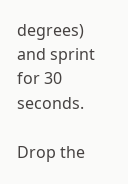degrees) and sprint for 30 seconds.

Drop the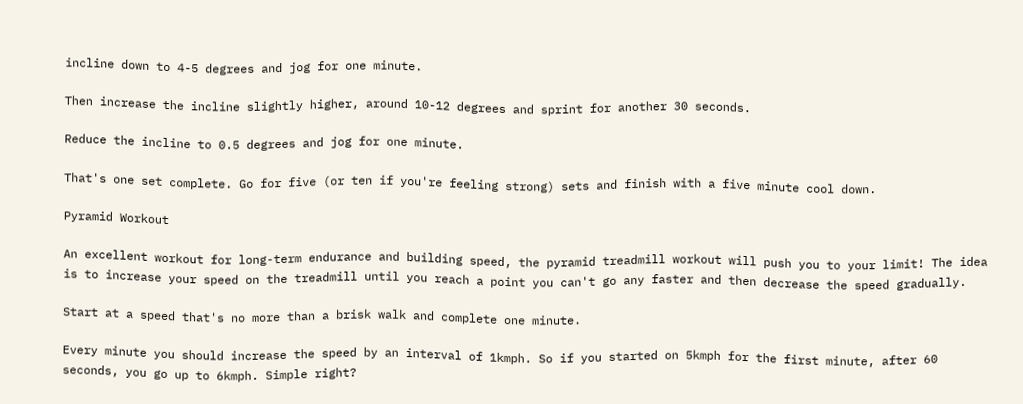incline down to 4-5 degrees and jog for one minute.

Then increase the incline slightly higher, around 10-12 degrees and sprint for another 30 seconds.

Reduce the incline to 0.5 degrees and jog for one minute.

That's one set complete. Go for five (or ten if you're feeling strong) sets and finish with a five minute cool down.

Pyramid Workout

An excellent workout for long-term endurance and building speed, the pyramid treadmill workout will push you to your limit! The idea is to increase your speed on the treadmill until you reach a point you can't go any faster and then decrease the speed gradually.

Start at a speed that's no more than a brisk walk and complete one minute.

Every minute you should increase the speed by an interval of 1kmph. So if you started on 5kmph for the first minute, after 60 seconds, you go up to 6kmph. Simple right?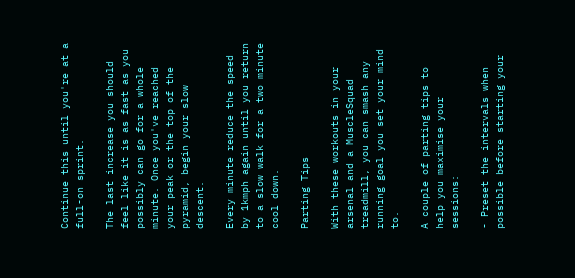Continue this until you're at a full-on sprint.

The last increase you should feel like it is as fast as you possibly can go for a whole minute. Once you've reached your peak or the top of the pyramid, begin your slow descent.

Every minute reduce the speed by 1kmph again until you return to a slow walk for a two minute cool down.

Parting Tips

With these workouts in your arsenal and a MuscleSquad treadmill, you can smash any running goal you set your mind to.

A couple of parting tips to help you maximise your sessions:

- Preset the intervals when possible before starting your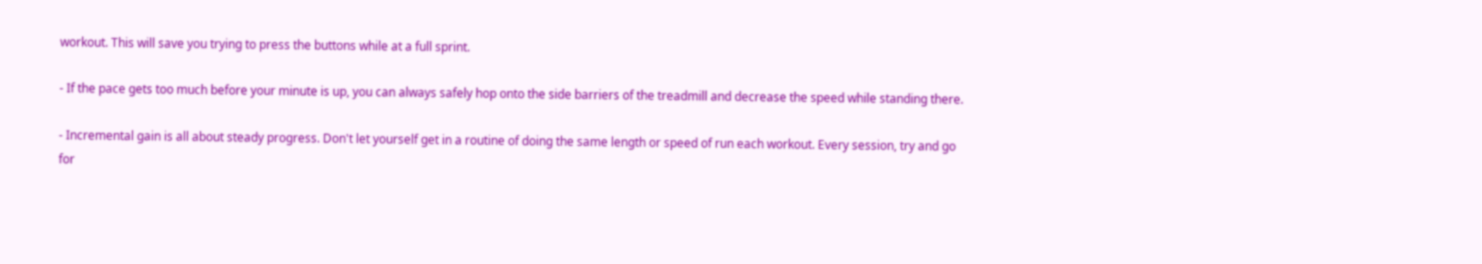workout. This will save you trying to press the buttons while at a full sprint.

- If the pace gets too much before your minute is up, you can always safely hop onto the side barriers of the treadmill and decrease the speed while standing there.

- Incremental gain is all about steady progress. Don't let yourself get in a routine of doing the same length or speed of run each workout. Every session, try and go for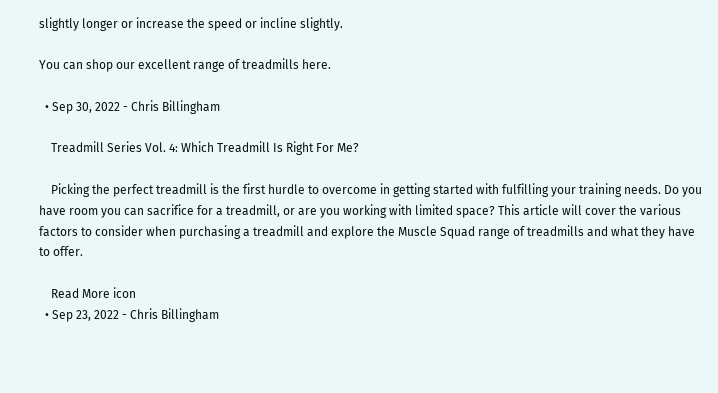slightly longer or increase the speed or incline slightly.

You can shop our excellent range of treadmills here.

  • Sep 30, 2022 - Chris Billingham

    Treadmill Series Vol. 4: Which Treadmill Is Right For Me?

    Picking the perfect treadmill is the first hurdle to overcome in getting started with fulfilling your training needs. Do you have room you can sacrifice for a treadmill, or are you working with limited space? This article will cover the various factors to consider when purchasing a treadmill and explore the Muscle Squad range of treadmills and what they have to offer.

    Read More icon
  • Sep 23, 2022 - Chris Billingham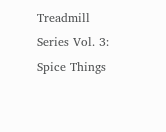Treadmill Series Vol. 3: Spice Things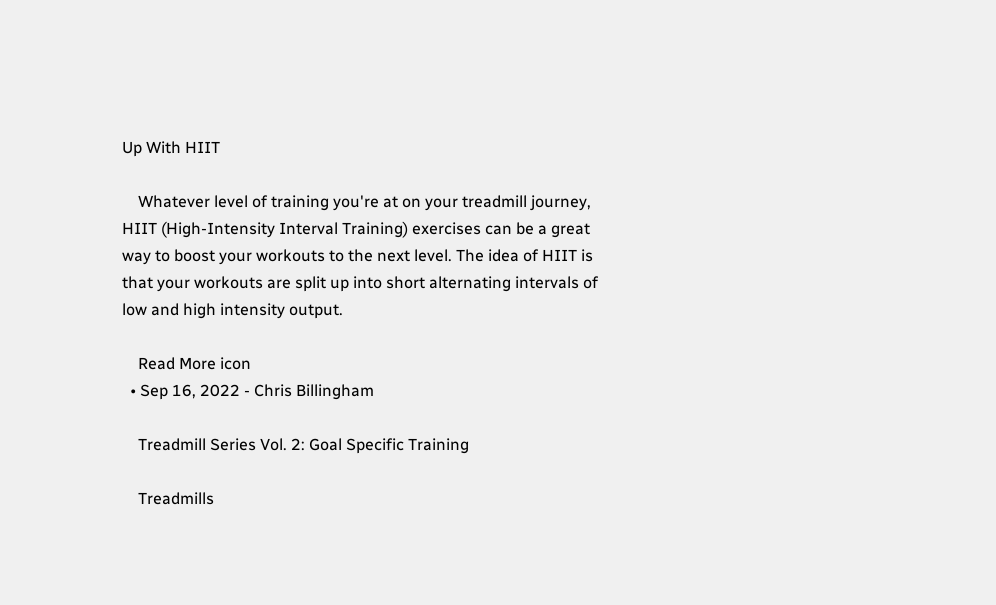Up With HIIT

    Whatever level of training you're at on your treadmill journey, HIIT (High-Intensity Interval Training) exercises can be a great way to boost your workouts to the next level. The idea of HIIT is that your workouts are split up into short alternating intervals of low and high intensity output.

    Read More icon
  • Sep 16, 2022 - Chris Billingham

    Treadmill Series Vol. 2: Goal Specific Training

    Treadmills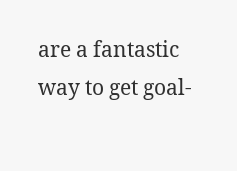are a fantastic way to get goal-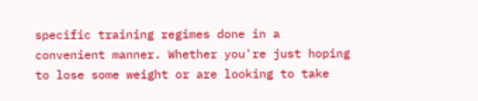specific training regimes done in a convenient manner. Whether you're just hoping to lose some weight or are looking to take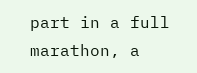part in a full marathon, a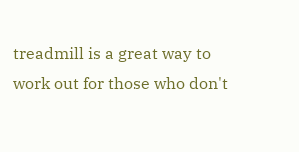treadmill is a great way to work out for those who don't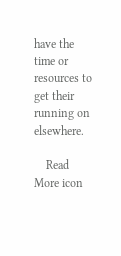have the time or resources to get their running on elsewhere.

    Read More icon